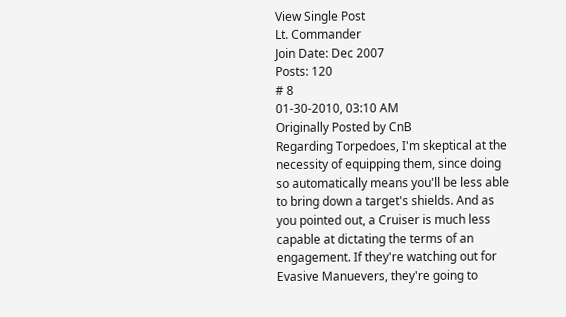View Single Post
Lt. Commander
Join Date: Dec 2007
Posts: 120
# 8
01-30-2010, 03:10 AM
Originally Posted by CnB
Regarding Torpedoes, I'm skeptical at the necessity of equipping them, since doing so automatically means you'll be less able to bring down a target's shields. And as you pointed out, a Cruiser is much less capable at dictating the terms of an engagement. If they're watching out for Evasive Manuevers, they're going to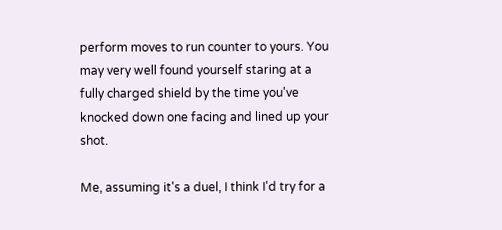perform moves to run counter to yours. You may very well found yourself staring at a fully charged shield by the time you've knocked down one facing and lined up your shot.

Me, assuming it's a duel, I think I'd try for a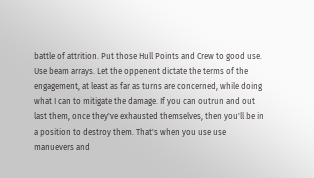battle of attrition. Put those Hull Points and Crew to good use. Use beam arrays. Let the oppenent dictate the terms of the engagement, at least as far as turns are concerned, while doing what I can to mitigate the damage. If you can outrun and out last them, once they've exhausted themselves, then you'll be in a position to destroy them. That's when you use use manuevers and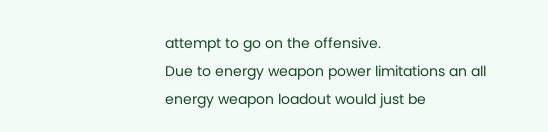attempt to go on the offensive.
Due to energy weapon power limitations an all energy weapon loadout would just be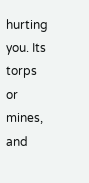hurting you. Its torps or mines, and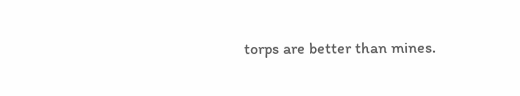torps are better than mines.